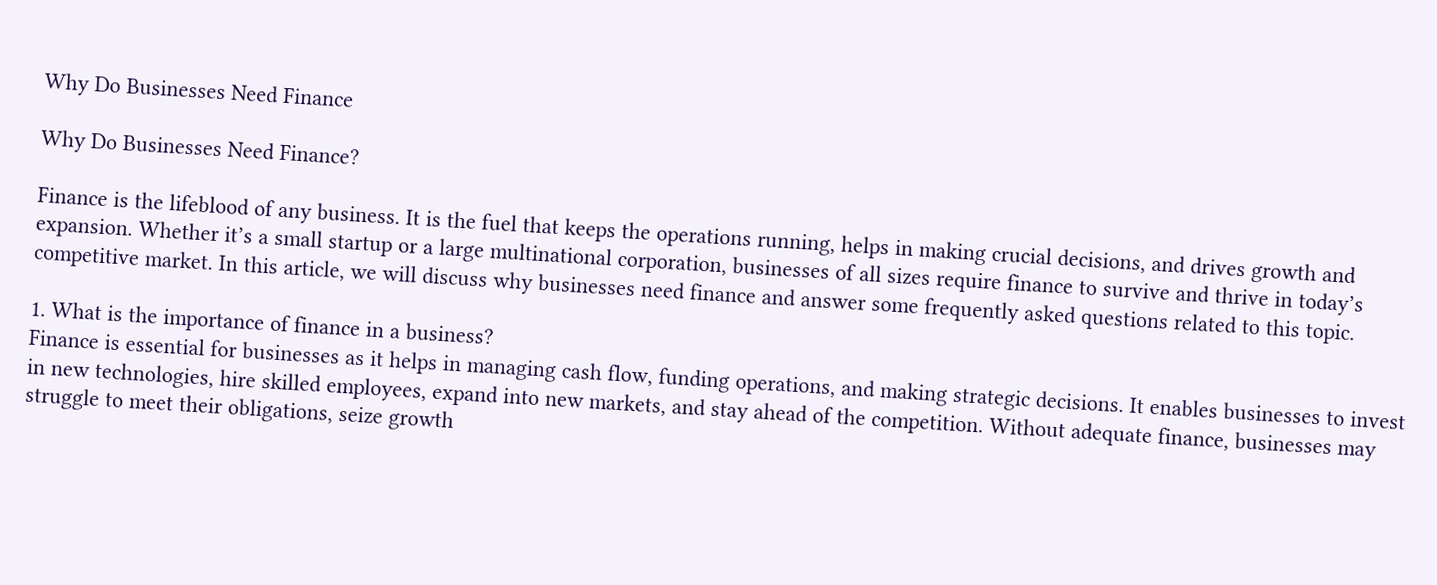Why Do Businesses Need Finance

Why Do Businesses Need Finance?

Finance is the lifeblood of any business. It is the fuel that keeps the operations running, helps in making crucial decisions, and drives growth and expansion. Whether it’s a small startup or a large multinational corporation, businesses of all sizes require finance to survive and thrive in today’s competitive market. In this article, we will discuss why businesses need finance and answer some frequently asked questions related to this topic.

1. What is the importance of finance in a business?
Finance is essential for businesses as it helps in managing cash flow, funding operations, and making strategic decisions. It enables businesses to invest in new technologies, hire skilled employees, expand into new markets, and stay ahead of the competition. Without adequate finance, businesses may struggle to meet their obligations, seize growth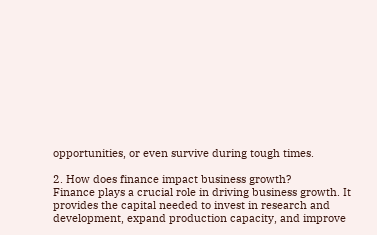opportunities, or even survive during tough times.

2. How does finance impact business growth?
Finance plays a crucial role in driving business growth. It provides the capital needed to invest in research and development, expand production capacity, and improve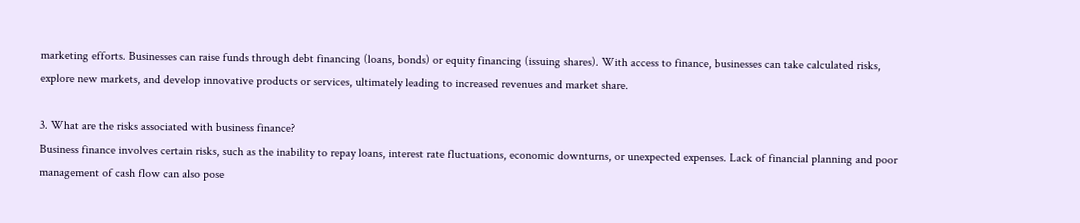marketing efforts. Businesses can raise funds through debt financing (loans, bonds) or equity financing (issuing shares). With access to finance, businesses can take calculated risks, explore new markets, and develop innovative products or services, ultimately leading to increased revenues and market share.

3. What are the risks associated with business finance?
Business finance involves certain risks, such as the inability to repay loans, interest rate fluctuations, economic downturns, or unexpected expenses. Lack of financial planning and poor management of cash flow can also pose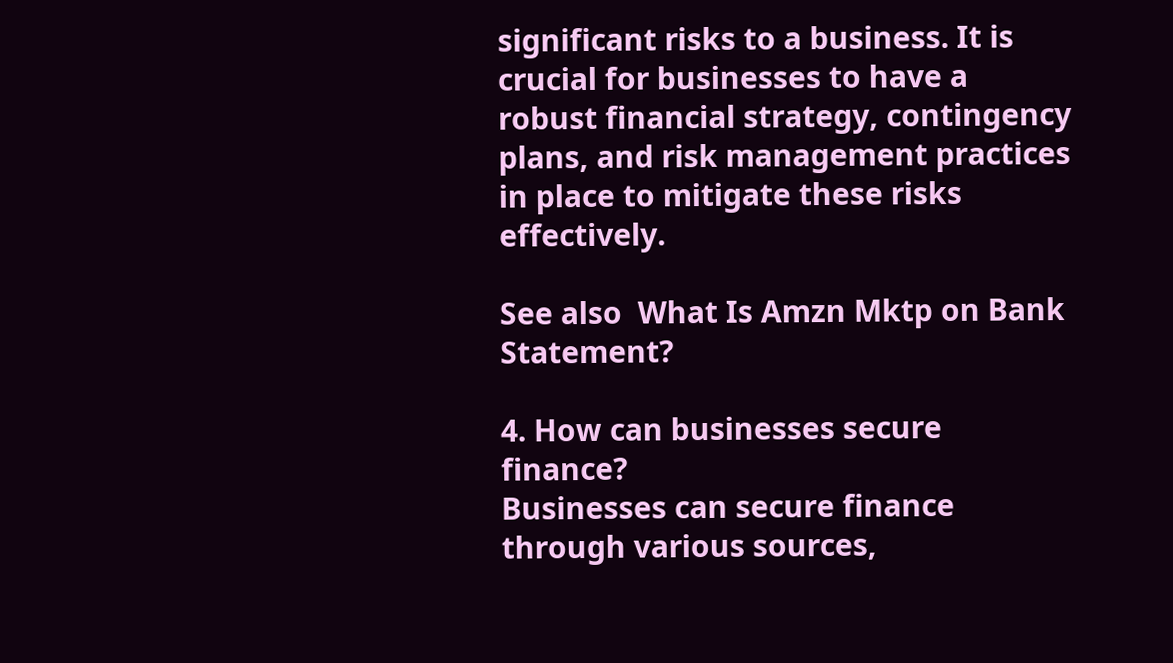significant risks to a business. It is crucial for businesses to have a robust financial strategy, contingency plans, and risk management practices in place to mitigate these risks effectively.

See also  What Is Amzn Mktp on Bank Statement?

4. How can businesses secure finance?
Businesses can secure finance through various sources,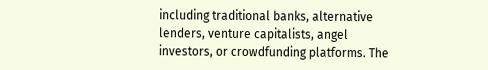including traditional banks, alternative lenders, venture capitalists, angel investors, or crowdfunding platforms. The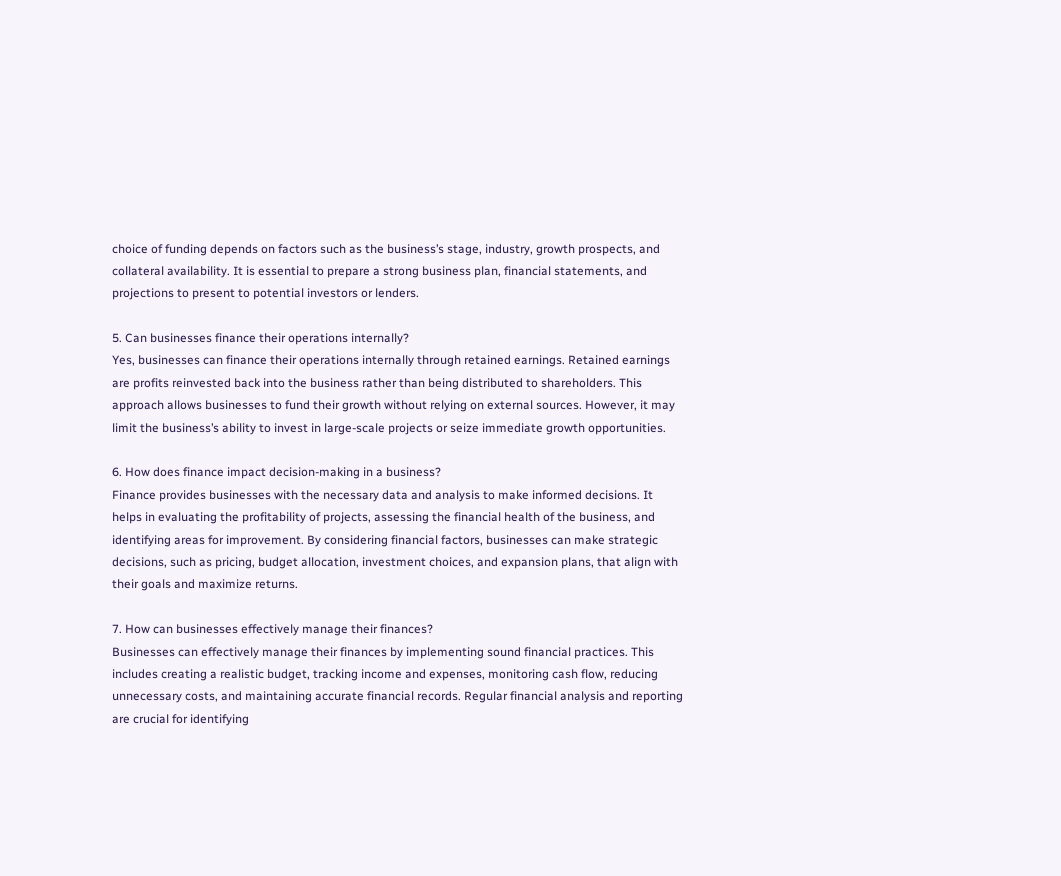choice of funding depends on factors such as the business’s stage, industry, growth prospects, and collateral availability. It is essential to prepare a strong business plan, financial statements, and projections to present to potential investors or lenders.

5. Can businesses finance their operations internally?
Yes, businesses can finance their operations internally through retained earnings. Retained earnings are profits reinvested back into the business rather than being distributed to shareholders. This approach allows businesses to fund their growth without relying on external sources. However, it may limit the business’s ability to invest in large-scale projects or seize immediate growth opportunities.

6. How does finance impact decision-making in a business?
Finance provides businesses with the necessary data and analysis to make informed decisions. It helps in evaluating the profitability of projects, assessing the financial health of the business, and identifying areas for improvement. By considering financial factors, businesses can make strategic decisions, such as pricing, budget allocation, investment choices, and expansion plans, that align with their goals and maximize returns.

7. How can businesses effectively manage their finances?
Businesses can effectively manage their finances by implementing sound financial practices. This includes creating a realistic budget, tracking income and expenses, monitoring cash flow, reducing unnecessary costs, and maintaining accurate financial records. Regular financial analysis and reporting are crucial for identifying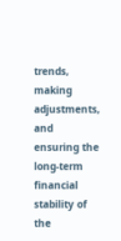trends, making adjustments, and ensuring the long-term financial stability of the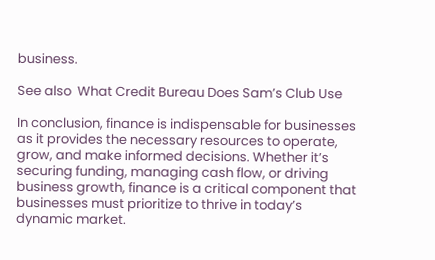business.

See also  What Credit Bureau Does Sam’s Club Use

In conclusion, finance is indispensable for businesses as it provides the necessary resources to operate, grow, and make informed decisions. Whether it’s securing funding, managing cash flow, or driving business growth, finance is a critical component that businesses must prioritize to thrive in today’s dynamic market.